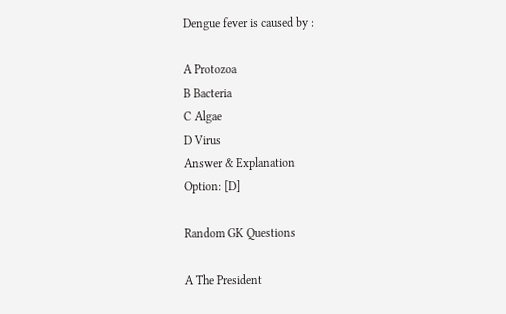Dengue fever is caused by :

A Protozoa
B Bacteria
C Algae
D Virus
Answer & Explanation
Option: [D]

Random GK Questions

A The President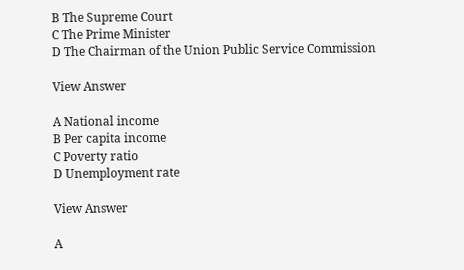B The Supreme Court
C The Prime Minister
D The Chairman of the Union Public Service Commission

View Answer

A National income
B Per capita income
C Poverty ratio
D Unemployment rate

View Answer

A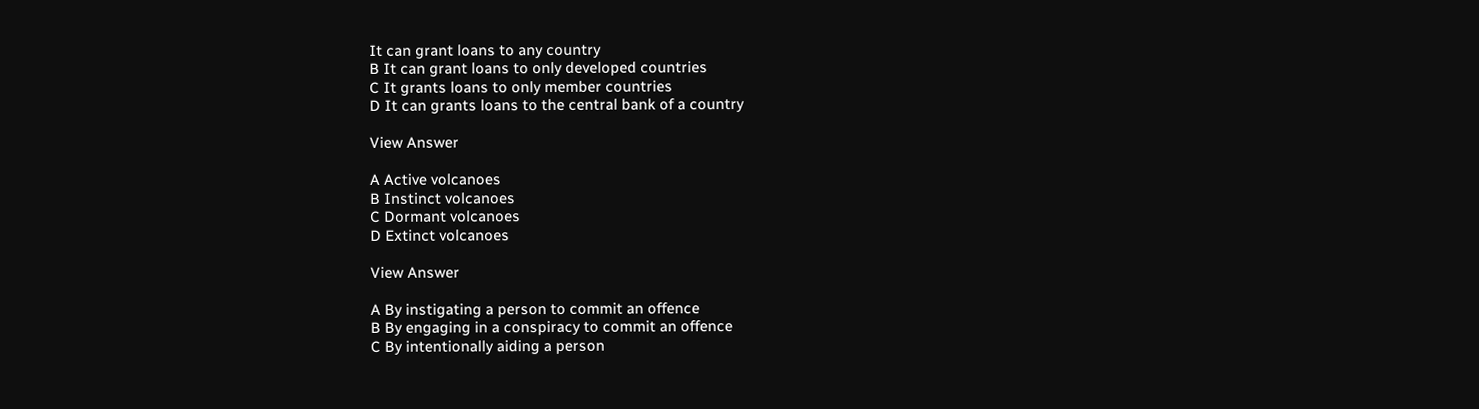It can grant loans to any country
B It can grant loans to only developed countries
C It grants loans to only member countries
D It can grants loans to the central bank of a country

View Answer

A Active volcanoes
B Instinct volcanoes
C Dormant volcanoes
D Extinct volcanoes

View Answer

A By instigating a person to commit an offence
B By engaging in a conspiracy to commit an offence
C By intentionally aiding a person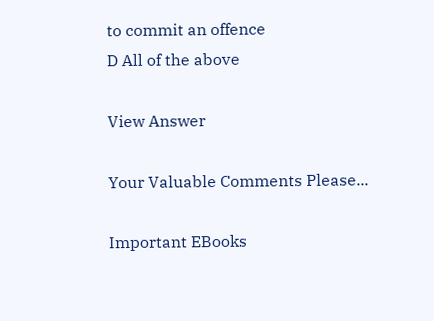to commit an offence
D All of the above

View Answer

Your Valuable Comments Please...

Important EBooks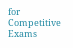for Competitive Exams